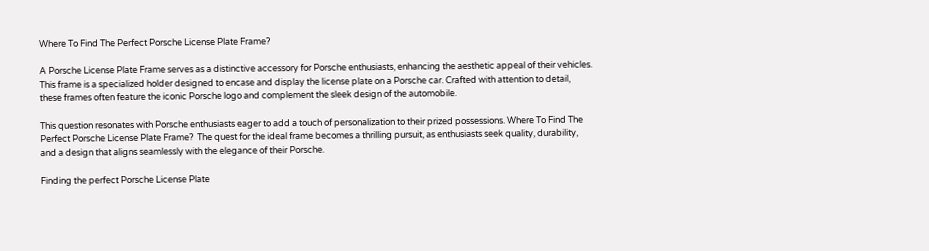Where To Find The Perfect Porsche License Plate Frame?

A Porsche License Plate Frame serves as a distinctive accessory for Porsche enthusiasts, enhancing the aesthetic appeal of their vehicles. This frame is a specialized holder designed to encase and display the license plate on a Porsche car. Crafted with attention to detail, these frames often feature the iconic Porsche logo and complement the sleek design of the automobile.

This question resonates with Porsche enthusiasts eager to add a touch of personalization to their prized possessions. Where To Find The Perfect Porsche License Plate Frame?  The quest for the ideal frame becomes a thrilling pursuit, as enthusiasts seek quality, durability, and a design that aligns seamlessly with the elegance of their Porsche.

Finding the perfect Porsche License Plate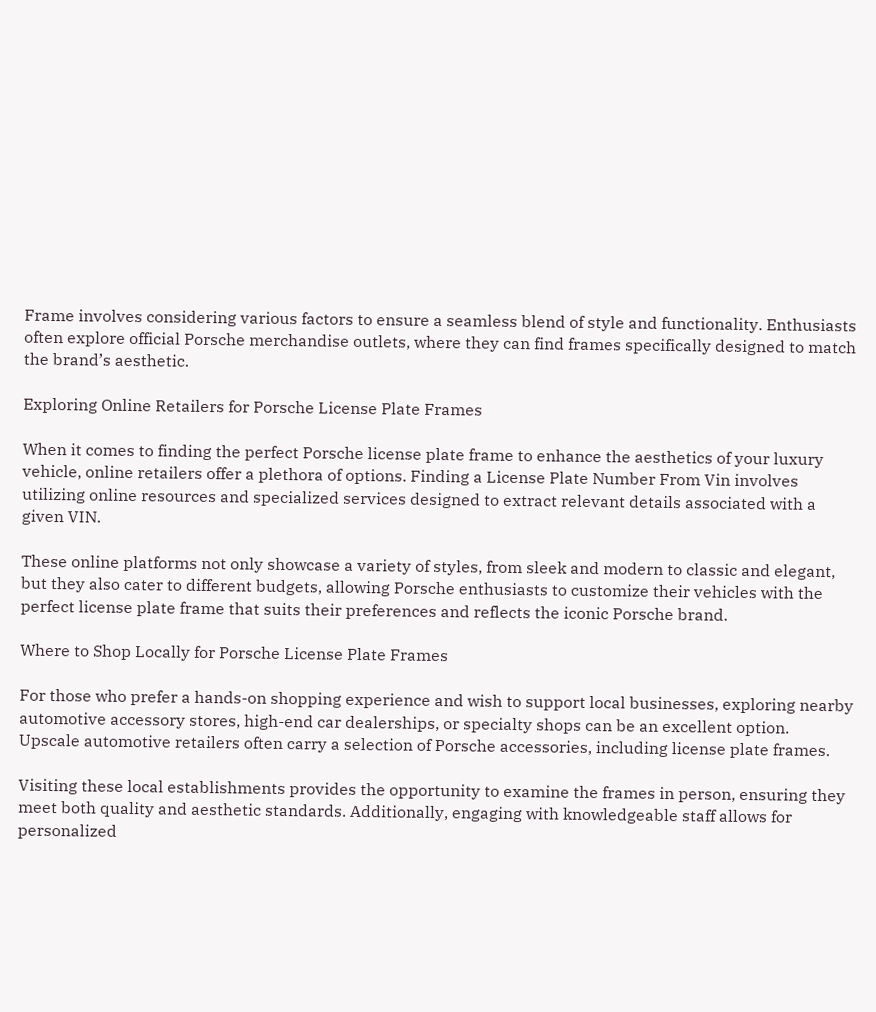Frame involves considering various factors to ensure a seamless blend of style and functionality. Enthusiasts often explore official Porsche merchandise outlets, where they can find frames specifically designed to match the brand’s aesthetic.

Exploring Online Retailers for Porsche License Plate Frames

When it comes to finding the perfect Porsche license plate frame to enhance the aesthetics of your luxury vehicle, online retailers offer a plethora of options. Finding a License Plate Number From Vin involves utilizing online resources and specialized services designed to extract relevant details associated with a given VIN.

These online platforms not only showcase a variety of styles, from sleek and modern to classic and elegant, but they also cater to different budgets, allowing Porsche enthusiasts to customize their vehicles with the perfect license plate frame that suits their preferences and reflects the iconic Porsche brand.

Where to Shop Locally for Porsche License Plate Frames

For those who prefer a hands-on shopping experience and wish to support local businesses, exploring nearby automotive accessory stores, high-end car dealerships, or specialty shops can be an excellent option. Upscale automotive retailers often carry a selection of Porsche accessories, including license plate frames.

Visiting these local establishments provides the opportunity to examine the frames in person, ensuring they meet both quality and aesthetic standards. Additionally, engaging with knowledgeable staff allows for personalized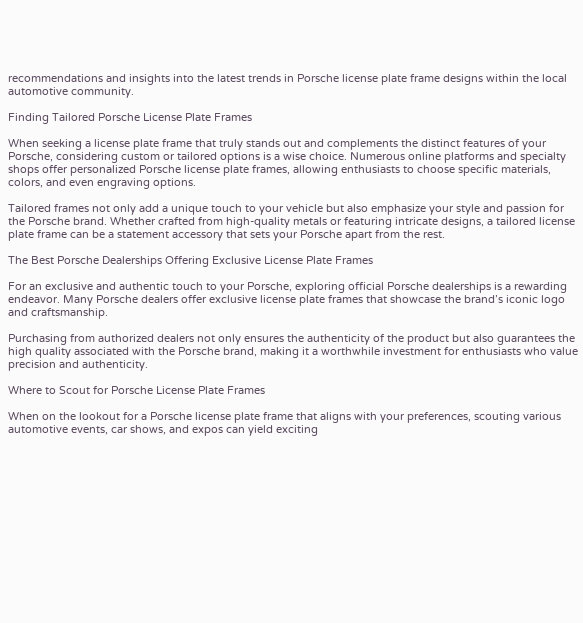recommendations and insights into the latest trends in Porsche license plate frame designs within the local automotive community.

Finding Tailored Porsche License Plate Frames

When seeking a license plate frame that truly stands out and complements the distinct features of your Porsche, considering custom or tailored options is a wise choice. Numerous online platforms and specialty shops offer personalized Porsche license plate frames, allowing enthusiasts to choose specific materials, colors, and even engraving options.

Tailored frames not only add a unique touch to your vehicle but also emphasize your style and passion for the Porsche brand. Whether crafted from high-quality metals or featuring intricate designs, a tailored license plate frame can be a statement accessory that sets your Porsche apart from the rest.

The Best Porsche Dealerships Offering Exclusive License Plate Frames

For an exclusive and authentic touch to your Porsche, exploring official Porsche dealerships is a rewarding endeavor. Many Porsche dealers offer exclusive license plate frames that showcase the brand’s iconic logo and craftsmanship.

Purchasing from authorized dealers not only ensures the authenticity of the product but also guarantees the high quality associated with the Porsche brand, making it a worthwhile investment for enthusiasts who value precision and authenticity.

Where to Scout for Porsche License Plate Frames

When on the lookout for a Porsche license plate frame that aligns with your preferences, scouting various automotive events, car shows, and expos can yield exciting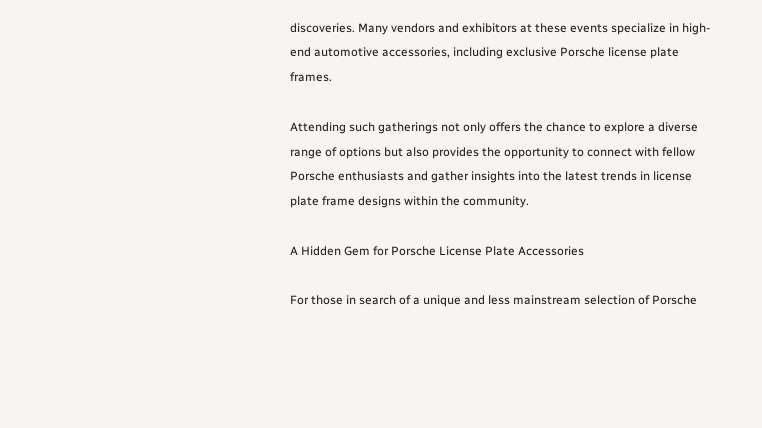discoveries. Many vendors and exhibitors at these events specialize in high-end automotive accessories, including exclusive Porsche license plate frames.

Attending such gatherings not only offers the chance to explore a diverse range of options but also provides the opportunity to connect with fellow Porsche enthusiasts and gather insights into the latest trends in license plate frame designs within the community.

A Hidden Gem for Porsche License Plate Accessories

For those in search of a unique and less mainstream selection of Porsche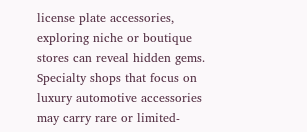license plate accessories, exploring niche or boutique stores can reveal hidden gems. Specialty shops that focus on luxury automotive accessories may carry rare or limited-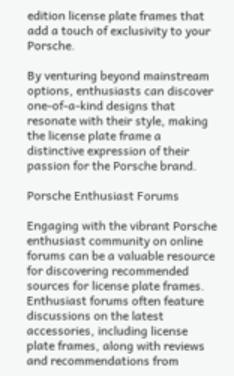edition license plate frames that add a touch of exclusivity to your Porsche.

By venturing beyond mainstream options, enthusiasts can discover one-of-a-kind designs that resonate with their style, making the license plate frame a distinctive expression of their passion for the Porsche brand.

Porsche Enthusiast Forums

Engaging with the vibrant Porsche enthusiast community on online forums can be a valuable resource for discovering recommended sources for license plate frames. Enthusiast forums often feature discussions on the latest accessories, including license plate frames, along with reviews and recommendations from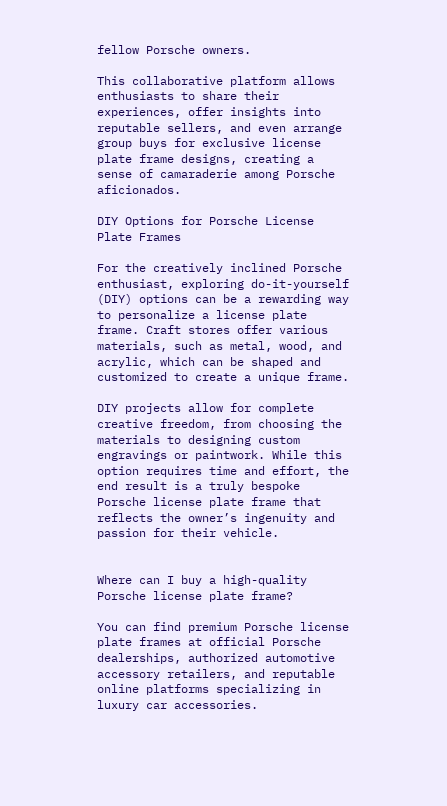fellow Porsche owners.

This collaborative platform allows enthusiasts to share their experiences, offer insights into reputable sellers, and even arrange group buys for exclusive license plate frame designs, creating a sense of camaraderie among Porsche aficionados.

DIY Options for Porsche License Plate Frames

For the creatively inclined Porsche enthusiast, exploring do-it-yourself (DIY) options can be a rewarding way to personalize a license plate frame. Craft stores offer various materials, such as metal, wood, and acrylic, which can be shaped and customized to create a unique frame.

DIY projects allow for complete creative freedom, from choosing the materials to designing custom engravings or paintwork. While this option requires time and effort, the end result is a truly bespoke Porsche license plate frame that reflects the owner’s ingenuity and passion for their vehicle.


Where can I buy a high-quality Porsche license plate frame?

You can find premium Porsche license plate frames at official Porsche dealerships, authorized automotive accessory retailers, and reputable online platforms specializing in luxury car accessories.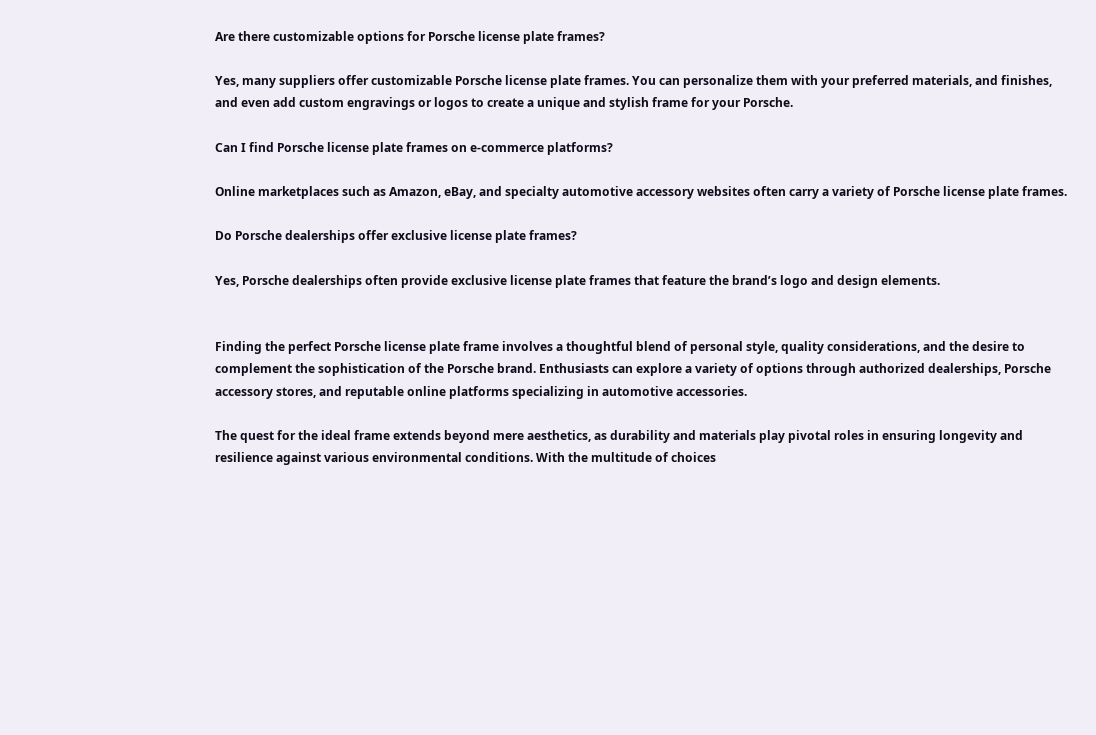Are there customizable options for Porsche license plate frames?

Yes, many suppliers offer customizable Porsche license plate frames. You can personalize them with your preferred materials, and finishes, and even add custom engravings or logos to create a unique and stylish frame for your Porsche.

Can I find Porsche license plate frames on e-commerce platforms?

Online marketplaces such as Amazon, eBay, and specialty automotive accessory websites often carry a variety of Porsche license plate frames.

Do Porsche dealerships offer exclusive license plate frames?

Yes, Porsche dealerships often provide exclusive license plate frames that feature the brand’s logo and design elements.


Finding the perfect Porsche license plate frame involves a thoughtful blend of personal style, quality considerations, and the desire to complement the sophistication of the Porsche brand. Enthusiasts can explore a variety of options through authorized dealerships, Porsche accessory stores, and reputable online platforms specializing in automotive accessories.

The quest for the ideal frame extends beyond mere aesthetics, as durability and materials play pivotal roles in ensuring longevity and resilience against various environmental conditions. With the multitude of choices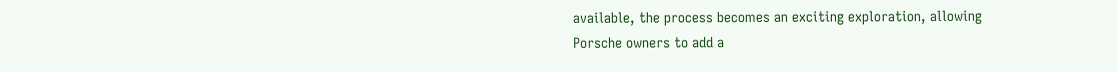available, the process becomes an exciting exploration, allowing Porsche owners to add a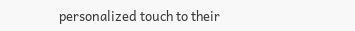personalized touch to their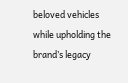beloved vehicles while upholding the brand’s legacy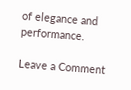of elegance and performance.

Leave a Comment